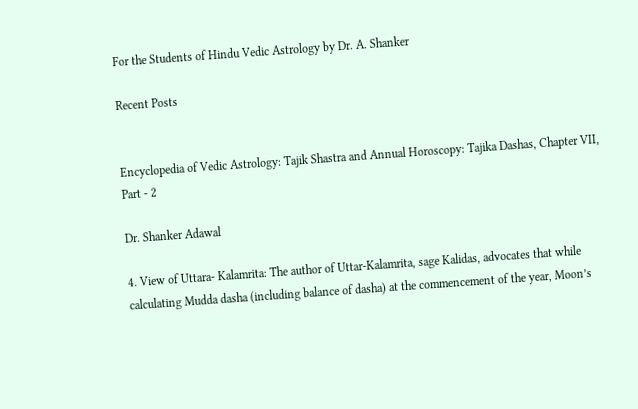For the Students of Hindu Vedic Astrology by Dr. A. Shanker

Recent Posts


Encyclopedia of Vedic Astrology: Tajik Shastra and Annual Horoscopy: Tajika Dashas, Chapter VII, Part - 2

Dr. Shanker Adawal

4. View of Uttara- Kalamrita: The author of Uttar-Kalamrita, sage Kalidas, advocates that while calculating Mudda dasha (including balance of dasha) at the commencement of the year, Moon’s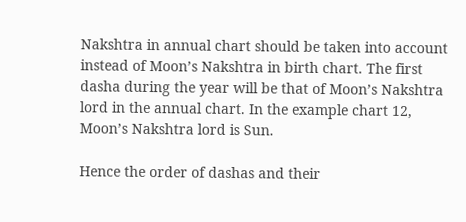Nakshtra in annual chart should be taken into account instead of Moon’s Nakshtra in birth chart. The first dasha during the year will be that of Moon’s Nakshtra lord in the annual chart. In the example chart 12, Moon’s Nakshtra lord is Sun.

Hence the order of dashas and their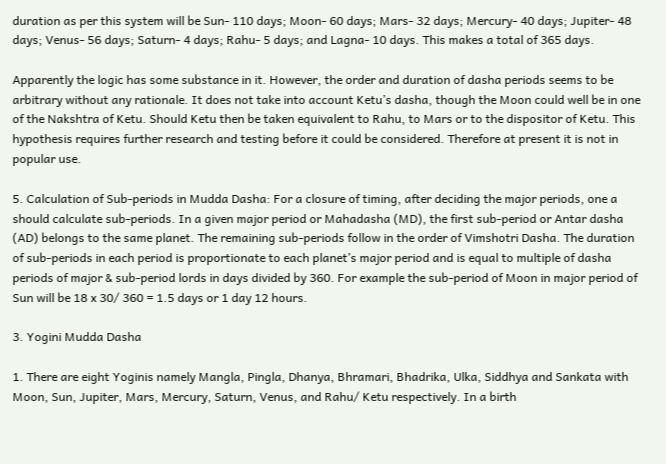duration as per this system will be Sun- 110 days; Moon- 60 days; Mars- 32 days; Mercury- 40 days; Jupiter- 48 days; Venus- 56 days; Saturn- 4 days; Rahu- 5 days; and Lagna- 10 days. This makes a total of 365 days.

Apparently the logic has some substance in it. However, the order and duration of dasha periods seems to be arbitrary without any rationale. It does not take into account Ketu’s dasha, though the Moon could well be in one of the Nakshtra of Ketu. Should Ketu then be taken equivalent to Rahu, to Mars or to the dispositor of Ketu. This hypothesis requires further research and testing before it could be considered. Therefore at present it is not in popular use.

5. Calculation of Sub-periods in Mudda Dasha: For a closure of timing, after deciding the major periods, one a should calculate sub-periods. In a given major period or Mahadasha (MD), the first sub-period or Antar dasha (AD) belongs to the same planet. The remaining sub-periods follow in the order of Vimshotri Dasha. The duration of sub-periods in each period is proportionate to each planet’s major period and is equal to multiple of dasha periods of major & sub-period lords in days divided by 360. For example the sub-period of Moon in major period of Sun will be 18 x 30/ 360 = 1.5 days or 1 day 12 hours.

3. Yogini Mudda Dasha

1. There are eight Yoginis namely Mangla, Pingla, Dhanya, Bhramari, Bhadrika, Ulka, Siddhya and Sankata with Moon, Sun, Jupiter, Mars, Mercury, Saturn, Venus, and Rahu/ Ketu respectively. In a birth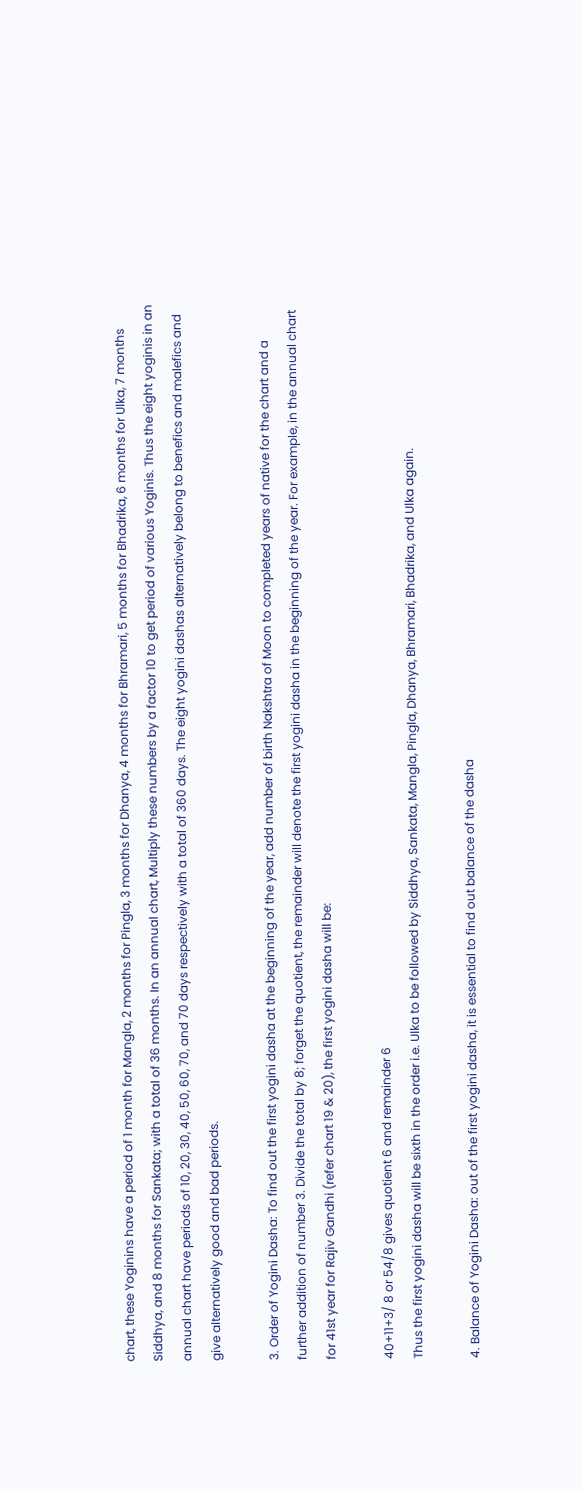chart, these Yoginins have a period of 1 month for Mangla, 2 months for Pingla, 3 months for Dhanya, 4 months for Bhramari, 5 months for Bhadrika, 6 months for Ulka, 7 months Siddhya, and 8 months for Sankata; with a total of 36 months. In an annual chart, Multiply these numbers by a factor 10 to get period of various Yoginis. Thus the eight yoginis in an annual chart have periods of 10, 20, 30, 40, 50, 60, 70, and 70 days respectively with a total of 360 days. The eight yogini dashas alternatively belong to benefics and malefics and give alternatively good and bad periods.

3. Order of Yogini Dasha: To find out the first yogini dasha at the beginning of the year, add number of birth Nakshtra of Moon to completed years of native for the chart and a further addition of number 3. Divide the total by 8; forget the quotient, the remainder will denote the first yogini dasha in the beginning of the year. For example, in the annual chart for 41st year for Rajiv Gandhi (refer chart 19 & 20), the first yogini dasha will be:

40+11+3/ 8 or 54/8 gives quotient 6 and remainder 6
Thus the first yogini dasha will be sixth in the order i.e. Ulka to be followed by Siddhya, Sankata, Mangla, Pingla, Dhanya, Bhramari, Bhadrika, and Ulka again.

4. Balance of Yogini Dasha: out of the first yogini dasha, it is essential to find out balance of the dasha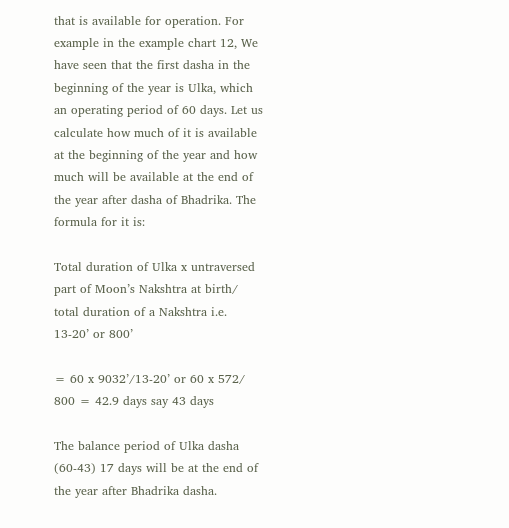that is available for operation. For example in the example chart 12, We have seen that the first dasha in the beginning of the year is Ulka, which an operating period of 60 days. Let us calculate how much of it is available at the beginning of the year and how much will be available at the end of the year after dasha of Bhadrika. The formula for it is:

Total duration of Ulka x untraversed part of Moon’s Nakshtra at birth/ total duration of a Nakshtra i.e. 13-20’ or 800’

= 60 x 9032’/13-20’ or 60 x 572/ 800 = 42.9 days say 43 days

The balance period of Ulka dasha (60-43) 17 days will be at the end of the year after Bhadrika dasha.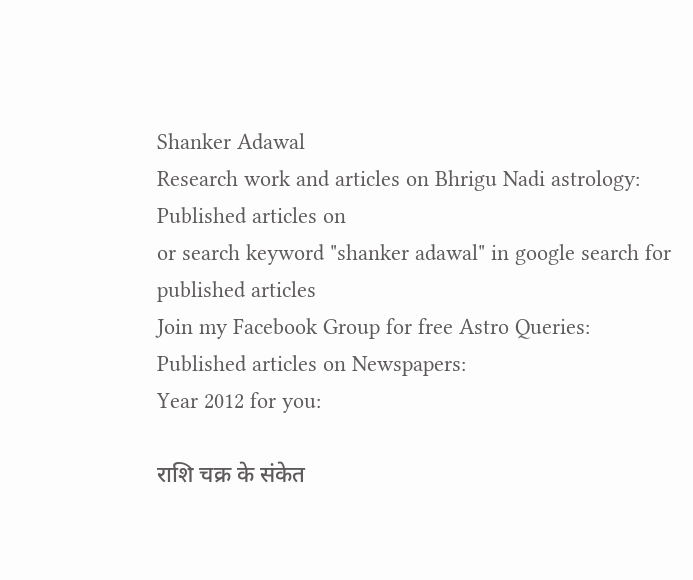Shanker Adawal
Research work and articles on Bhrigu Nadi astrology:
Published articles on
or search keyword "shanker adawal" in google search for published articles
Join my Facebook Group for free Astro Queries:
Published articles on Newspapers:
Year 2012 for you:

राशि चक्र के संकेत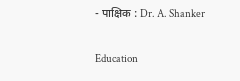- पाक्षिक : Dr. A. Shanker

Education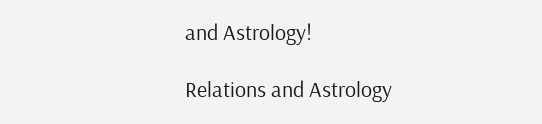and Astrology!

Relations and Astrology